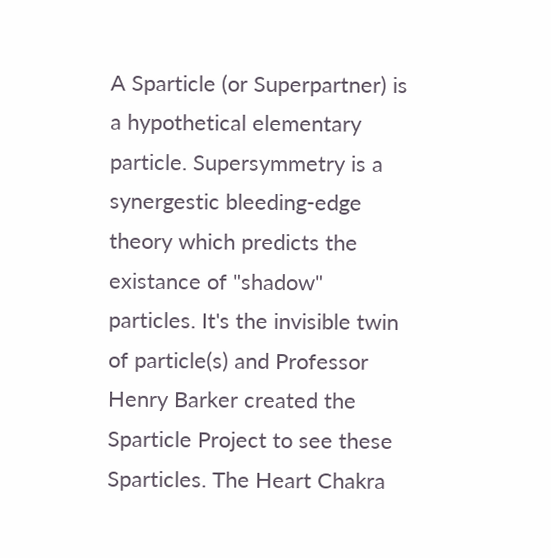A Sparticle (or Superpartner) is a hypothetical elementary particle. Supersymmetry is a synergestic bleeding-edge theory which predicts the existance of "shadow" particles. It's the invisible twin of particle(s) and Professor Henry Barker created the Sparticle Project to see these Sparticles. The Heart Chakra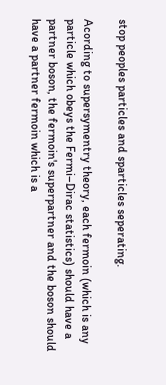stop peoples particles and sparticles seperating.

Acording to supersymentry theory, each fermoin (which is any particle which obeys the Fermi–Dirac statistics) should have a partner boson, the fermoin's superpartner and the boson should have a partner fermoin which is a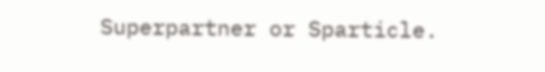Superpartner or Sparticle.